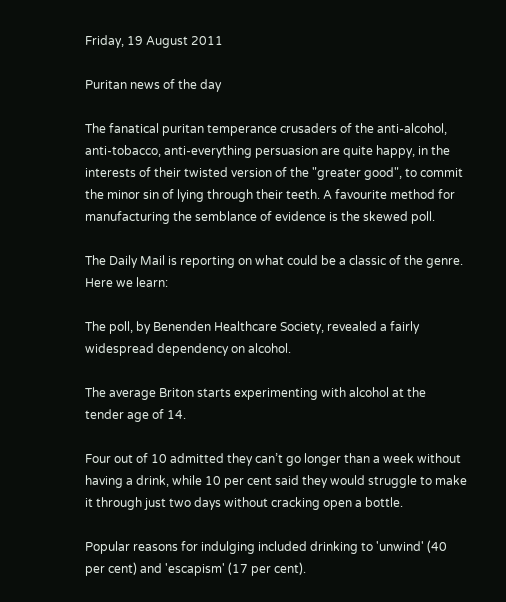Friday, 19 August 2011

Puritan news of the day

The fanatical puritan temperance crusaders of the anti-alcohol, anti-tobacco, anti-everything persuasion are quite happy, in the interests of their twisted version of the "greater good", to commit the minor sin of lying through their teeth. A favourite method for manufacturing the semblance of evidence is the skewed poll.

The Daily Mail is reporting on what could be a classic of the genre. Here we learn:

The poll, by Benenden Healthcare Society, revealed a fairly widespread dependency on alcohol.

The average Briton starts experimenting with alcohol at the tender age of 14.

Four out of 10 admitted they can’t go longer than a week without having a drink, while 10 per cent said they would struggle to make it through just two days without cracking open a bottle.

Popular reasons for indulging included drinking to 'unwind' (40 per cent) and 'escapism' (17 per cent).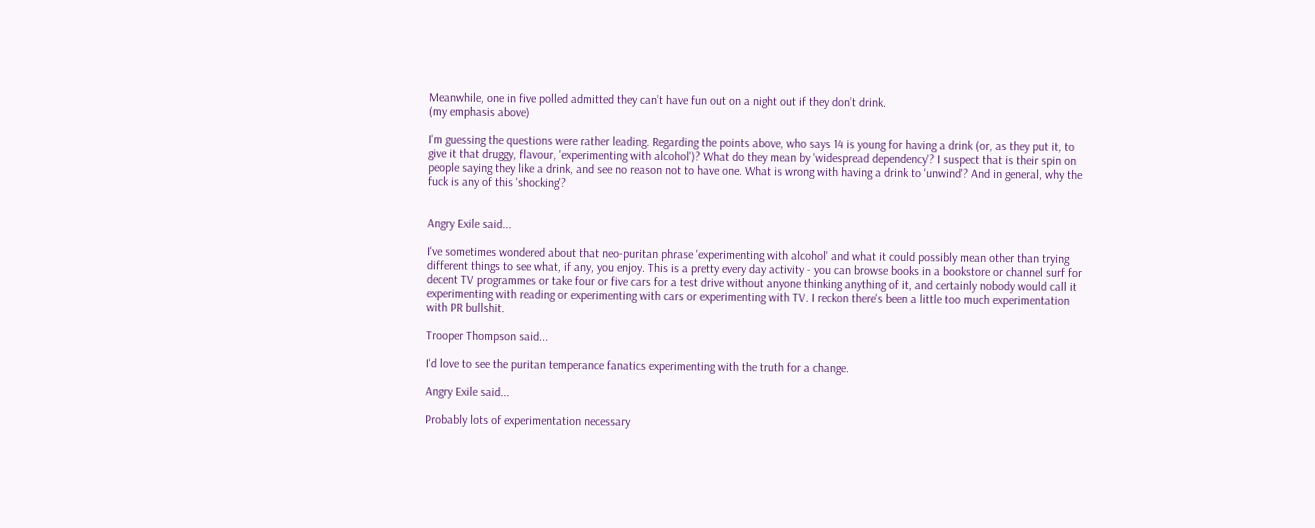Meanwhile, one in five polled admitted they can’t have fun out on a night out if they don’t drink.
(my emphasis above)

I'm guessing the questions were rather leading. Regarding the points above, who says 14 is young for having a drink (or, as they put it, to give it that druggy, flavour, 'experimenting with alcohol')? What do they mean by 'widespread dependency'? I suspect that is their spin on people saying they like a drink, and see no reason not to have one. What is wrong with having a drink to 'unwind'? And in general, why the fuck is any of this 'shocking'?


Angry Exile said...

I've sometimes wondered about that neo-puritan phrase 'experimenting with alcohol' and what it could possibly mean other than trying different things to see what, if any, you enjoy. This is a pretty every day activity - you can browse books in a bookstore or channel surf for decent TV programmes or take four or five cars for a test drive without anyone thinking anything of it, and certainly nobody would call it experimenting with reading or experimenting with cars or experimenting with TV. I reckon there's been a little too much experimentation with PR bullshit.

Trooper Thompson said...

I'd love to see the puritan temperance fanatics experimenting with the truth for a change.

Angry Exile said...

Probably lots of experimentation necessary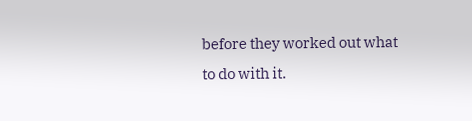before they worked out what to do with it.